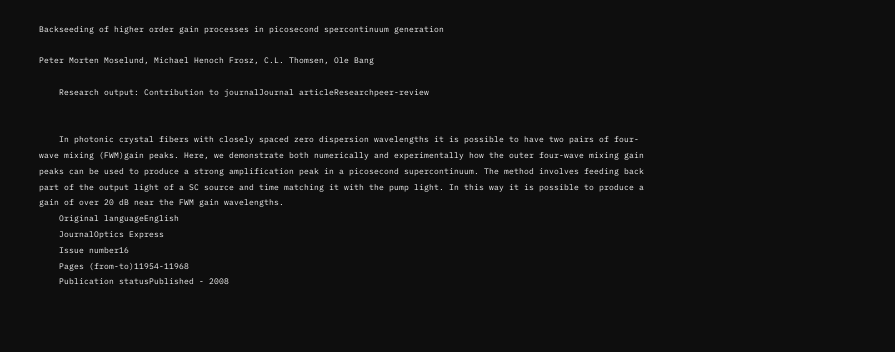Backseeding of higher order gain processes in picosecond spercontinuum generation

Peter Morten Moselund, Michael Henoch Frosz, C.L. Thomsen, Ole Bang

    Research output: Contribution to journalJournal articleResearchpeer-review


    In photonic crystal fibers with closely spaced zero dispersion wavelengths it is possible to have two pairs of four-wave mixing (FWM)gain peaks. Here, we demonstrate both numerically and experimentally how the outer four-wave mixing gain peaks can be used to produce a strong amplification peak in a picosecond supercontinuum. The method involves feeding back part of the output light of a SC source and time matching it with the pump light. In this way it is possible to produce a gain of over 20 dB near the FWM gain wavelengths.
    Original languageEnglish
    JournalOptics Express
    Issue number16
    Pages (from-to)11954-11968
    Publication statusPublished - 2008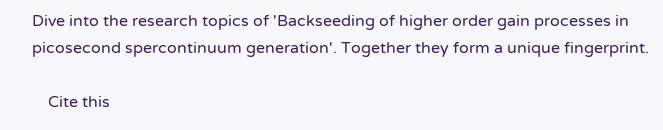Dive into the research topics of 'Backseeding of higher order gain processes in picosecond spercontinuum generation'. Together they form a unique fingerprint.

    Cite this